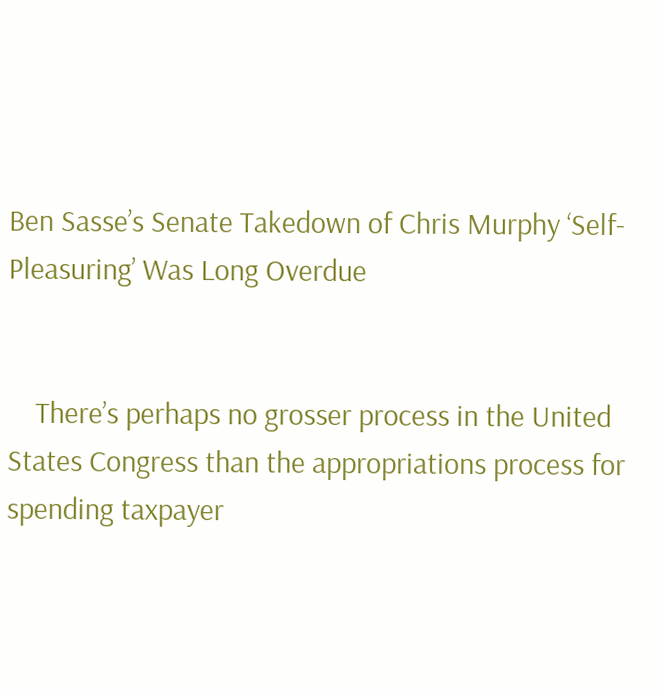Ben Sasse’s Senate Takedown of Chris Murphy ‘Self-Pleasuring’ Was Long Overdue


    There’s perhaps no grosser process in the United States Congress than the appropriations process for spending taxpayer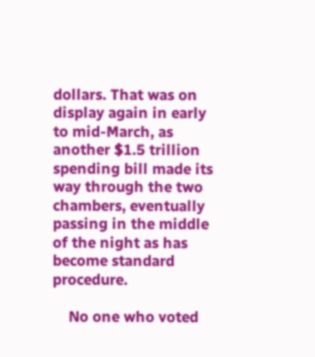dollars. That was on display again in early to mid-March, as another $1.5 trillion spending bill made its way through the two chambers, eventually passing in the middle of the night as has become standard procedure.

    No one who voted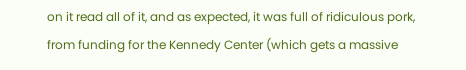on it read all of it, and as expected, it was full of ridiculous pork, from funding for the Kennedy Center (which gets a massive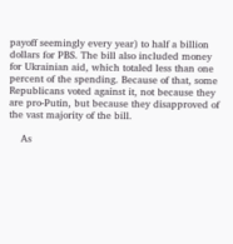payoff seemingly every year) to half a billion dollars for PBS. The bill also included money for Ukrainian aid, which totaled less than one percent of the spending. Because of that, some Republicans voted against it, not because they are pro-Putin, but because they disapproved of the vast majority of the bill.

    As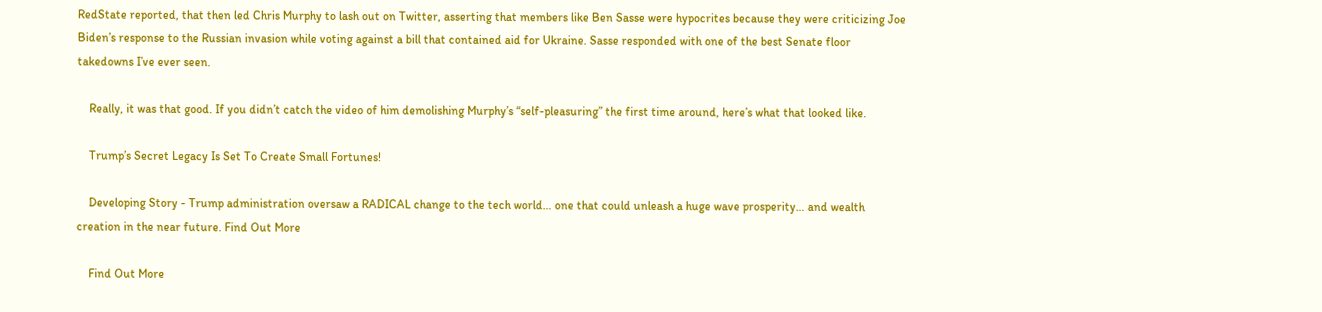RedState reported, that then led Chris Murphy to lash out on Twitter, asserting that members like Ben Sasse were hypocrites because they were criticizing Joe Biden’s response to the Russian invasion while voting against a bill that contained aid for Ukraine. Sasse responded with one of the best Senate floor takedowns I’ve ever seen.

    Really, it was that good. If you didn’t catch the video of him demolishing Murphy’s “self-pleasuring” the first time around, here’s what that looked like.

    Trump’s Secret Legacy Is Set To Create Small Fortunes!

    Developing Story - Trump administration oversaw a RADICAL change to the tech world… one that could unleash a huge wave prosperity… and wealth creation in the near future. Find Out More

    Find Out More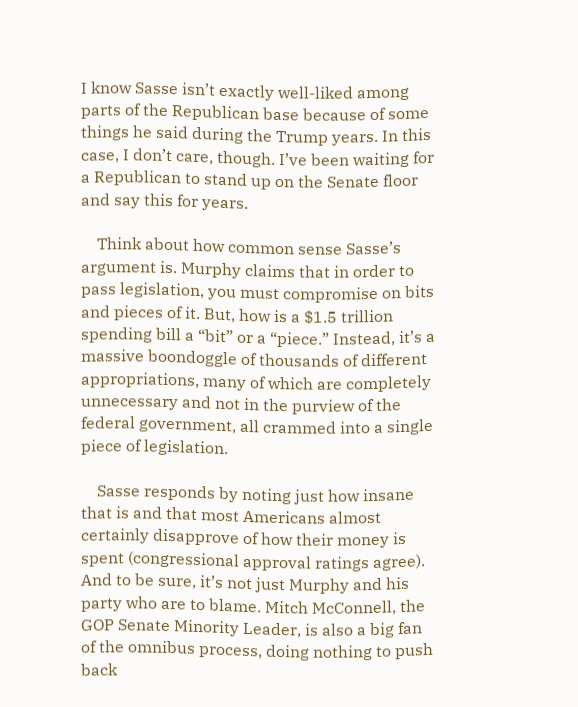I know Sasse isn’t exactly well-liked among parts of the Republican base because of some things he said during the Trump years. In this case, I don’t care, though. I’ve been waiting for a Republican to stand up on the Senate floor and say this for years.

    Think about how common sense Sasse’s argument is. Murphy claims that in order to pass legislation, you must compromise on bits and pieces of it. But, how is a $1.5 trillion spending bill a “bit” or a “piece.” Instead, it’s a massive boondoggle of thousands of different appropriations, many of which are completely unnecessary and not in the purview of the federal government, all crammed into a single piece of legislation.

    Sasse responds by noting just how insane that is and that most Americans almost certainly disapprove of how their money is spent (congressional approval ratings agree). And to be sure, it’s not just Murphy and his party who are to blame. Mitch McConnell, the GOP Senate Minority Leader, is also a big fan of the omnibus process, doing nothing to push back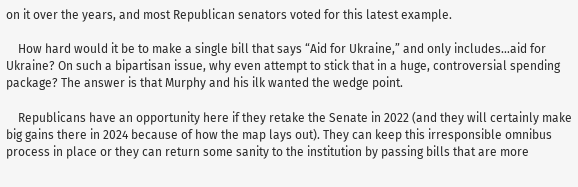on it over the years, and most Republican senators voted for this latest example.

    How hard would it be to make a single bill that says “Aid for Ukraine,” and only includes…aid for Ukraine? On such a bipartisan issue, why even attempt to stick that in a huge, controversial spending package? The answer is that Murphy and his ilk wanted the wedge point.

    Republicans have an opportunity here if they retake the Senate in 2022 (and they will certainly make big gains there in 2024 because of how the map lays out). They can keep this irresponsible omnibus process in place or they can return some sanity to the institution by passing bills that are more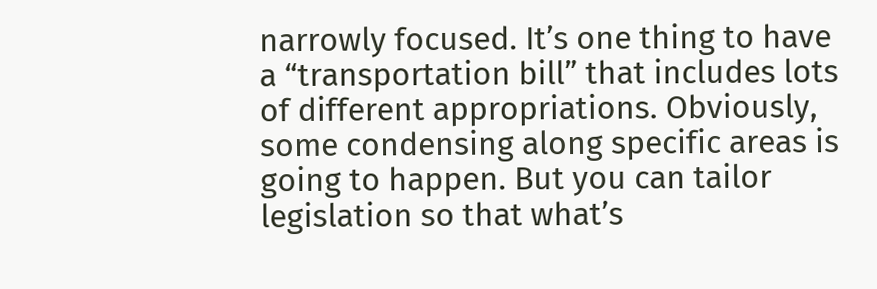narrowly focused. It’s one thing to have a “transportation bill” that includes lots of different appropriations. Obviously, some condensing along specific areas is going to happen. But you can tailor legislation so that what’s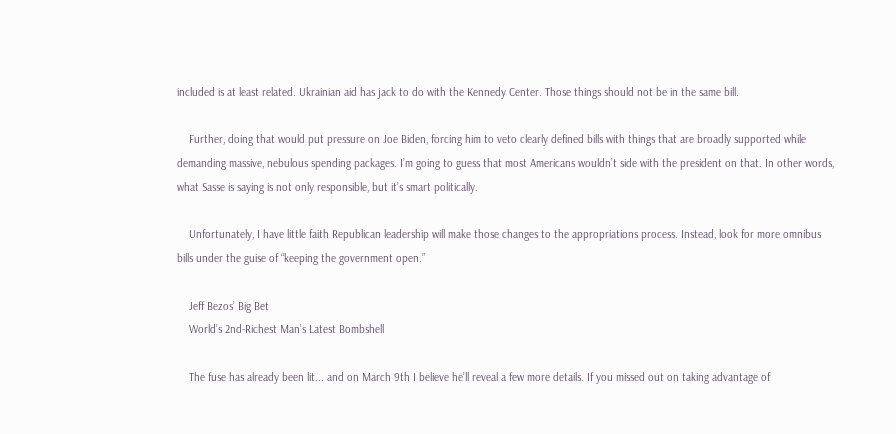included is at least related. Ukrainian aid has jack to do with the Kennedy Center. Those things should not be in the same bill.

    Further, doing that would put pressure on Joe Biden, forcing him to veto clearly defined bills with things that are broadly supported while demanding massive, nebulous spending packages. I’m going to guess that most Americans wouldn’t side with the president on that. In other words, what Sasse is saying is not only responsible, but it’s smart politically.

    Unfortunately, I have little faith Republican leadership will make those changes to the appropriations process. Instead, look for more omnibus bills under the guise of “keeping the government open.”

    Jeff Bezos’ Big Bet
    World’s 2nd-Richest Man’s Latest Bombshell

    The fuse has already been lit... and on March 9th I believe he’ll reveal a few more details. If you missed out on taking advantage of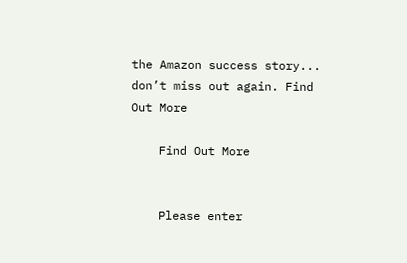the Amazon success story... don’t miss out again. Find Out More

    Find Out More


    Please enter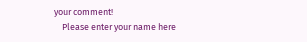your comment!
    Please enter your name here